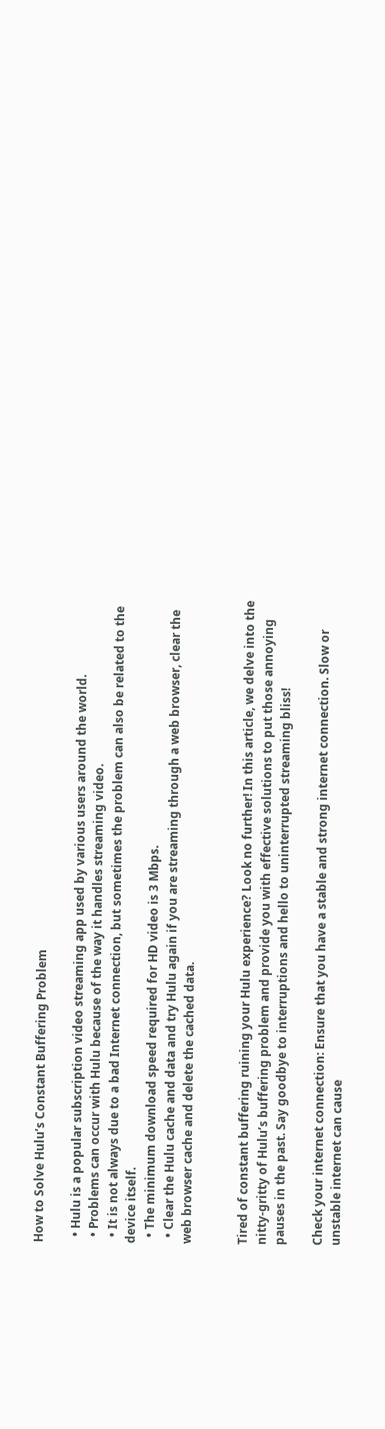How to Solve Hulu’s Constant Buffering Problem

  • Hulu is a popular subscription video streaming app used by various users around the world.
  • Problems can occur with Hulu because of the way it handles streaming video.
  • It is not always due to a bad Internet connection, but sometimes the problem can also be related to the device itself.
  • The minimum download speed required for HD video is 3 Mbps.
  • Clear the Hulu cache and data and try Hulu again if you are streaming through a web browser, clear the web browser cache and delete the cached data.


Tired of constant buffering ruining your Hulu experience? Look no further! In this article, we delve into the nitty-gritty of Hulu’s buffering problem and provide you with effective solutions to put those annoying pauses in the past. Say goodbye to interruptions and hello to uninterrupted streaming bliss!

Check your internet connection: Ensure that you have a stable and strong internet connection. Slow or unstable internet can cause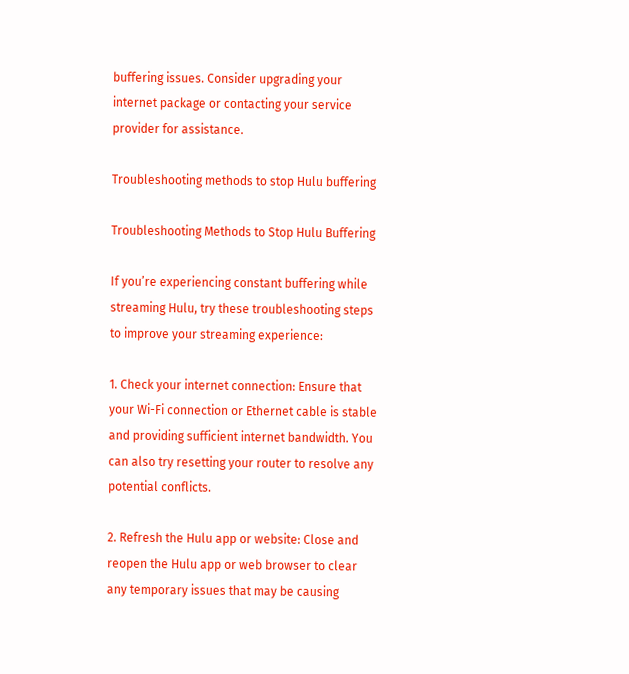buffering issues. Consider upgrading your internet package or contacting your service provider for assistance.

Troubleshooting methods to stop Hulu buffering

Troubleshooting Methods to Stop Hulu Buffering

If you’re experiencing constant buffering while streaming Hulu, try these troubleshooting steps to improve your streaming experience:

1. Check your internet connection: Ensure that your Wi-Fi connection or Ethernet cable is stable and providing sufficient internet bandwidth. You can also try resetting your router to resolve any potential conflicts.

2. Refresh the Hulu app or website: Close and reopen the Hulu app or web browser to clear any temporary issues that may be causing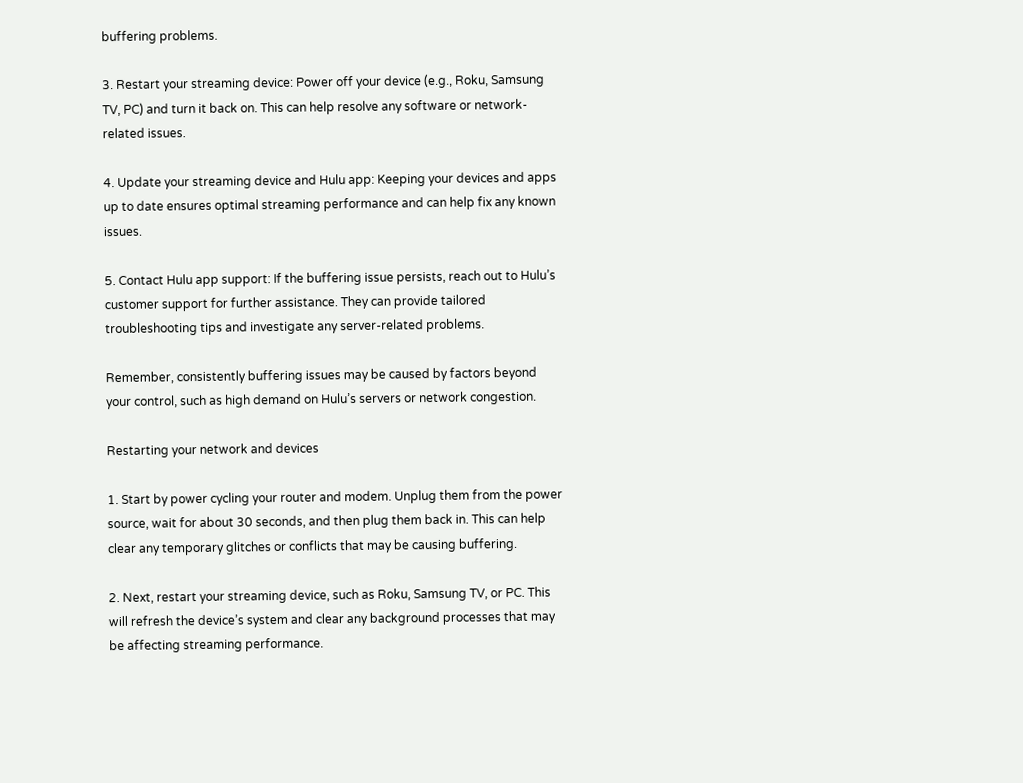buffering problems.

3. Restart your streaming device: Power off your device (e.g., Roku, Samsung TV, PC) and turn it back on. This can help resolve any software or network-related issues.

4. Update your streaming device and Hulu app: Keeping your devices and apps up to date ensures optimal streaming performance and can help fix any known issues.

5. Contact Hulu app support: If the buffering issue persists, reach out to Hulu’s customer support for further assistance. They can provide tailored troubleshooting tips and investigate any server-related problems.

Remember, consistently buffering issues may be caused by factors beyond your control, such as high demand on Hulu’s servers or network congestion.

Restarting your network and devices

1. Start by power cycling your router and modem. Unplug them from the power source, wait for about 30 seconds, and then plug them back in. This can help clear any temporary glitches or conflicts that may be causing buffering.

2. Next, restart your streaming device, such as Roku, Samsung TV, or PC. This will refresh the device’s system and clear any background processes that may be affecting streaming performance.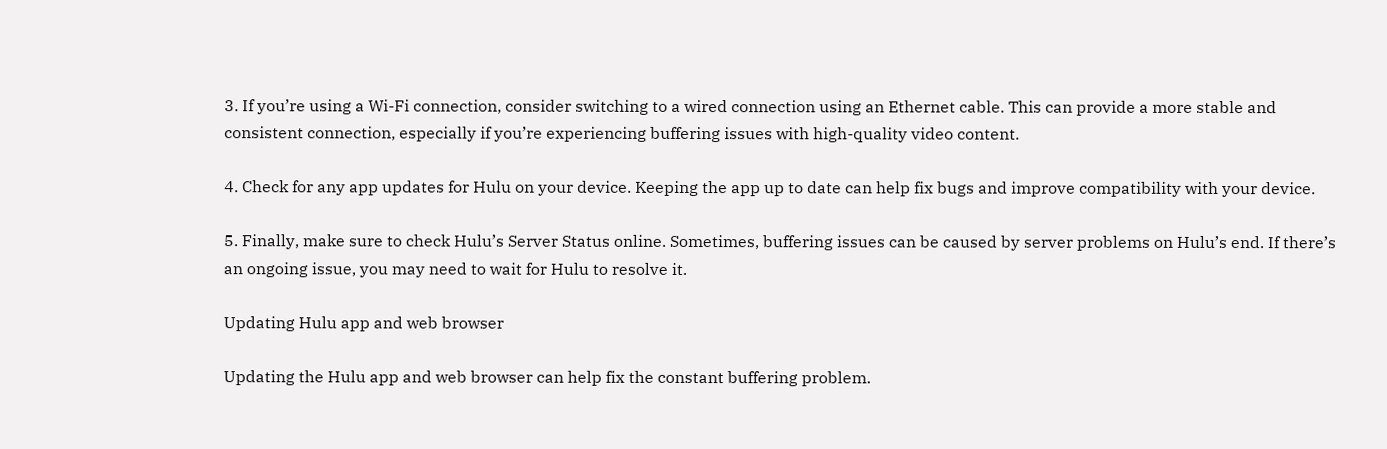3. If you’re using a Wi-Fi connection, consider switching to a wired connection using an Ethernet cable. This can provide a more stable and consistent connection, especially if you’re experiencing buffering issues with high-quality video content.

4. Check for any app updates for Hulu on your device. Keeping the app up to date can help fix bugs and improve compatibility with your device.

5. Finally, make sure to check Hulu’s Server Status online. Sometimes, buffering issues can be caused by server problems on Hulu’s end. If there’s an ongoing issue, you may need to wait for Hulu to resolve it.

Updating Hulu app and web browser

Updating the Hulu app and web browser can help fix the constant buffering problem.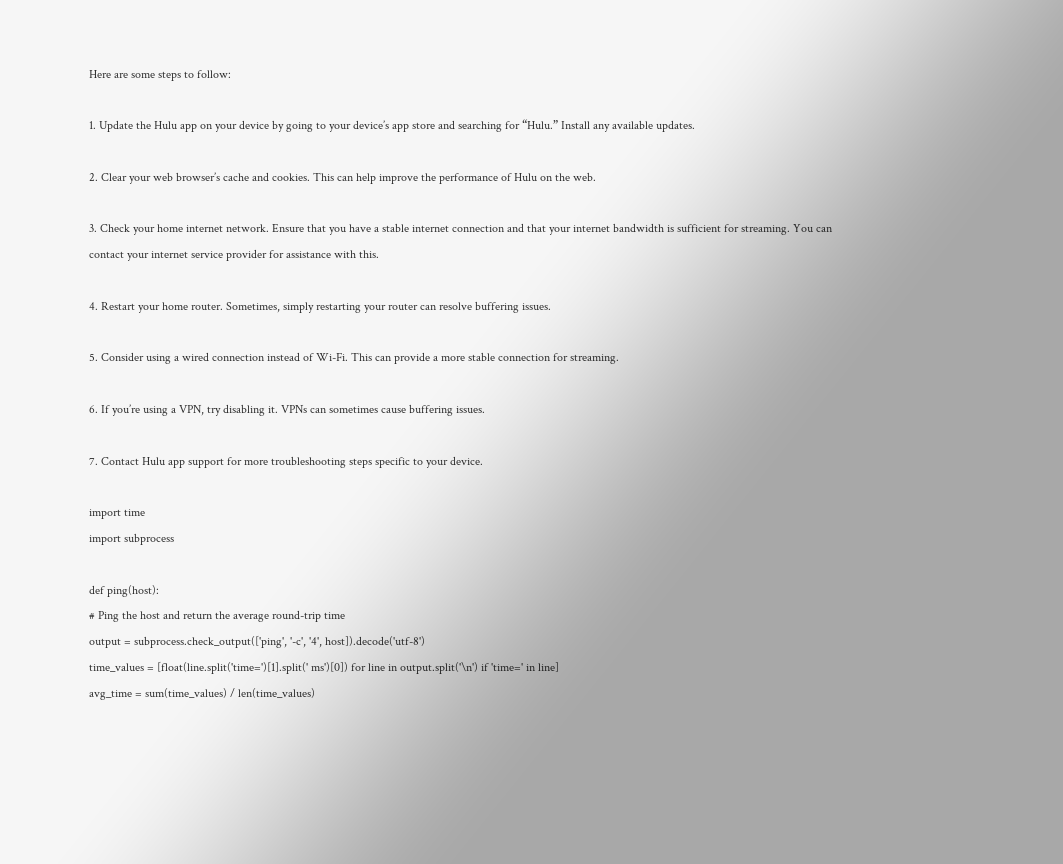Here are some steps to follow:

1. Update the Hulu app on your device by going to your device’s app store and searching for “Hulu.” Install any available updates.

2. Clear your web browser’s cache and cookies. This can help improve the performance of Hulu on the web.

3. Check your home internet network. Ensure that you have a stable internet connection and that your internet bandwidth is sufficient for streaming. You can contact your internet service provider for assistance with this.

4. Restart your home router. Sometimes, simply restarting your router can resolve buffering issues.

5. Consider using a wired connection instead of Wi-Fi. This can provide a more stable connection for streaming.

6. If you’re using a VPN, try disabling it. VPNs can sometimes cause buffering issues.

7. Contact Hulu app support for more troubleshooting steps specific to your device.

import time
import subprocess

def ping(host):
# Ping the host and return the average round-trip time
output = subprocess.check_output(['ping', '-c', '4', host]).decode('utf-8')
time_values = [float(line.split('time=')[1].split(' ms')[0]) for line in output.split('\n') if 'time=' in line]
avg_time = sum(time_values) / len(time_values)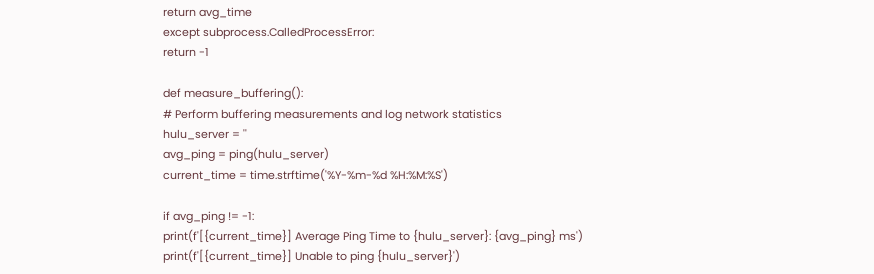return avg_time
except subprocess.CalledProcessError:
return -1

def measure_buffering():
# Perform buffering measurements and log network statistics
hulu_server = ''
avg_ping = ping(hulu_server)
current_time = time.strftime('%Y-%m-%d %H:%M:%S')

if avg_ping != -1:
print(f'[{current_time}] Average Ping Time to {hulu_server}: {avg_ping} ms')
print(f'[{current_time}] Unable to ping {hulu_server}')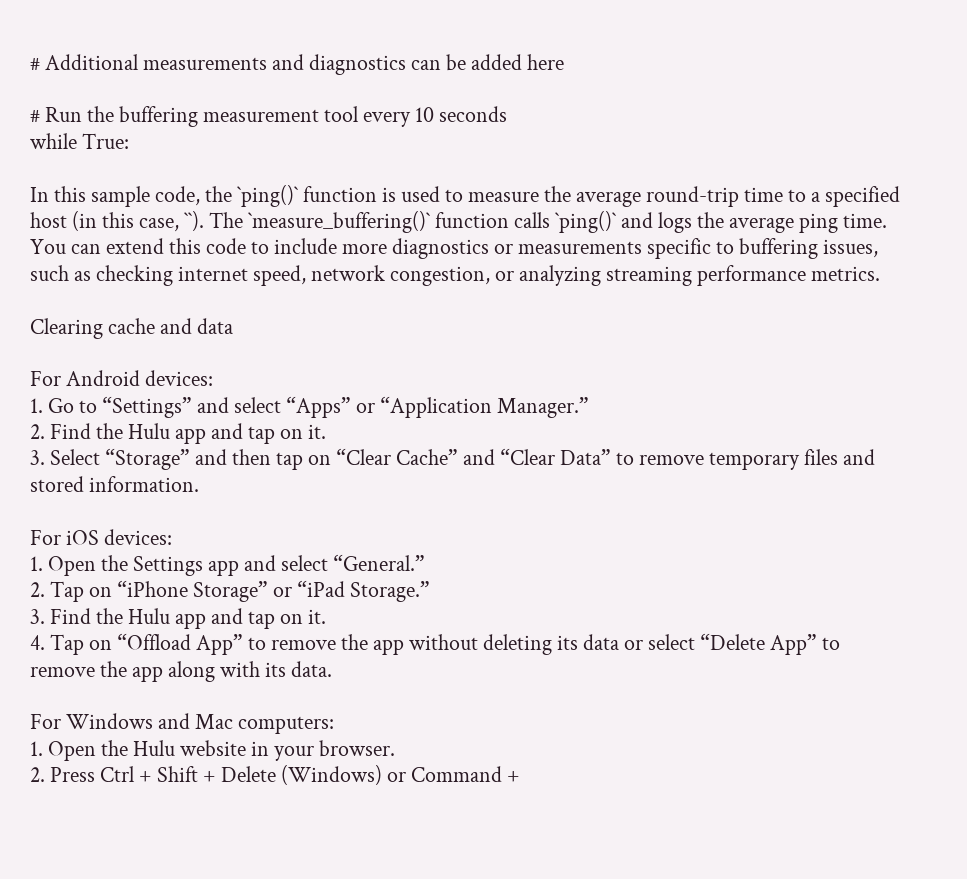# Additional measurements and diagnostics can be added here

# Run the buffering measurement tool every 10 seconds
while True:

In this sample code, the `ping()` function is used to measure the average round-trip time to a specified host (in this case, ``). The `measure_buffering()` function calls `ping()` and logs the average ping time. You can extend this code to include more diagnostics or measurements specific to buffering issues, such as checking internet speed, network congestion, or analyzing streaming performance metrics.

Clearing cache and data

For Android devices:
1. Go to “Settings” and select “Apps” or “Application Manager.”
2. Find the Hulu app and tap on it.
3. Select “Storage” and then tap on “Clear Cache” and “Clear Data” to remove temporary files and stored information.

For iOS devices:
1. Open the Settings app and select “General.”
2. Tap on “iPhone Storage” or “iPad Storage.”
3. Find the Hulu app and tap on it.
4. Tap on “Offload App” to remove the app without deleting its data or select “Delete App” to remove the app along with its data.

For Windows and Mac computers:
1. Open the Hulu website in your browser.
2. Press Ctrl + Shift + Delete (Windows) or Command +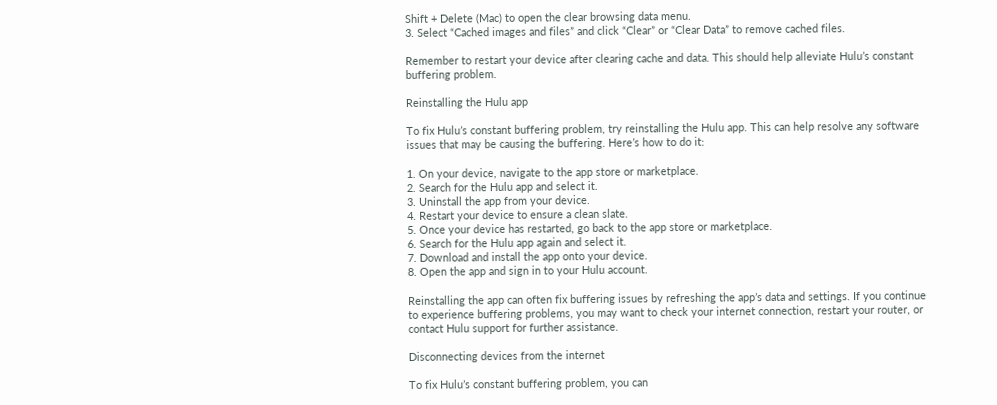Shift + Delete (Mac) to open the clear browsing data menu.
3. Select “Cached images and files” and click “Clear” or “Clear Data” to remove cached files.

Remember to restart your device after clearing cache and data. This should help alleviate Hulu’s constant buffering problem.

Reinstalling the Hulu app

To fix Hulu’s constant buffering problem, try reinstalling the Hulu app. This can help resolve any software issues that may be causing the buffering. Here’s how to do it:

1. On your device, navigate to the app store or marketplace.
2. Search for the Hulu app and select it.
3. Uninstall the app from your device.
4. Restart your device to ensure a clean slate.
5. Once your device has restarted, go back to the app store or marketplace.
6. Search for the Hulu app again and select it.
7. Download and install the app onto your device.
8. Open the app and sign in to your Hulu account.

Reinstalling the app can often fix buffering issues by refreshing the app’s data and settings. If you continue to experience buffering problems, you may want to check your internet connection, restart your router, or contact Hulu support for further assistance.

Disconnecting devices from the internet

To fix Hulu’s constant buffering problem, you can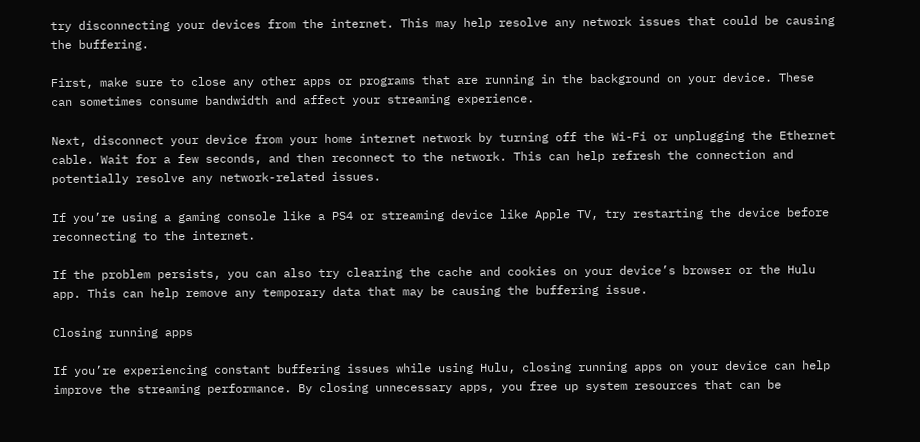try disconnecting your devices from the internet. This may help resolve any network issues that could be causing the buffering.

First, make sure to close any other apps or programs that are running in the background on your device. These can sometimes consume bandwidth and affect your streaming experience.

Next, disconnect your device from your home internet network by turning off the Wi-Fi or unplugging the Ethernet cable. Wait for a few seconds, and then reconnect to the network. This can help refresh the connection and potentially resolve any network-related issues.

If you’re using a gaming console like a PS4 or streaming device like Apple TV, try restarting the device before reconnecting to the internet.

If the problem persists, you can also try clearing the cache and cookies on your device’s browser or the Hulu app. This can help remove any temporary data that may be causing the buffering issue.

Closing running apps

If you’re experiencing constant buffering issues while using Hulu, closing running apps on your device can help improve the streaming performance. By closing unnecessary apps, you free up system resources that can be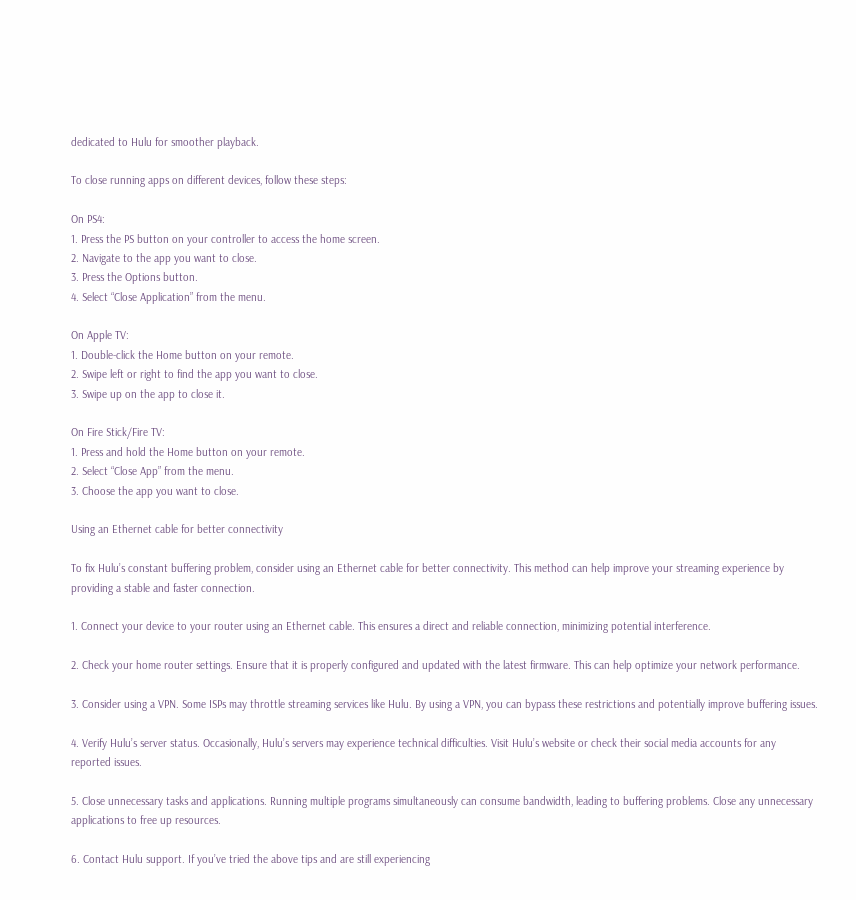dedicated to Hulu for smoother playback.

To close running apps on different devices, follow these steps:

On PS4:
1. Press the PS button on your controller to access the home screen.
2. Navigate to the app you want to close.
3. Press the Options button.
4. Select “Close Application” from the menu.

On Apple TV:
1. Double-click the Home button on your remote.
2. Swipe left or right to find the app you want to close.
3. Swipe up on the app to close it.

On Fire Stick/Fire TV:
1. Press and hold the Home button on your remote.
2. Select “Close App” from the menu.
3. Choose the app you want to close.

Using an Ethernet cable for better connectivity

To fix Hulu’s constant buffering problem, consider using an Ethernet cable for better connectivity. This method can help improve your streaming experience by providing a stable and faster connection.

1. Connect your device to your router using an Ethernet cable. This ensures a direct and reliable connection, minimizing potential interference.

2. Check your home router settings. Ensure that it is properly configured and updated with the latest firmware. This can help optimize your network performance.

3. Consider using a VPN. Some ISPs may throttle streaming services like Hulu. By using a VPN, you can bypass these restrictions and potentially improve buffering issues.

4. Verify Hulu’s server status. Occasionally, Hulu’s servers may experience technical difficulties. Visit Hulu’s website or check their social media accounts for any reported issues.

5. Close unnecessary tasks and applications. Running multiple programs simultaneously can consume bandwidth, leading to buffering problems. Close any unnecessary applications to free up resources.

6. Contact Hulu support. If you’ve tried the above tips and are still experiencing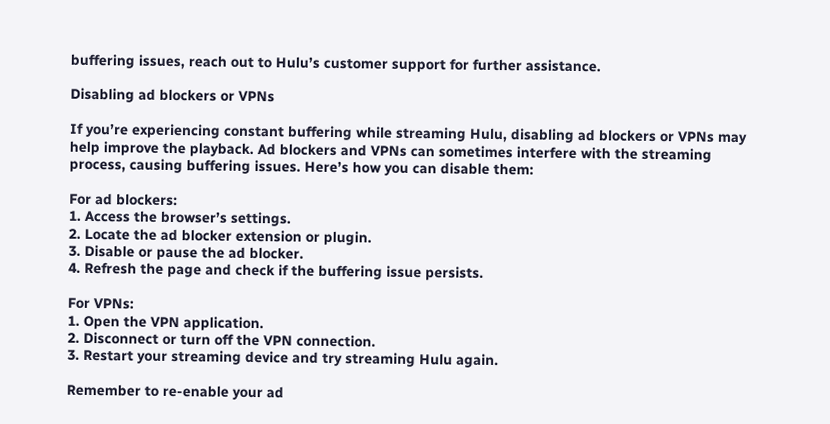buffering issues, reach out to Hulu’s customer support for further assistance.

Disabling ad blockers or VPNs

If you’re experiencing constant buffering while streaming Hulu, disabling ad blockers or VPNs may help improve the playback. Ad blockers and VPNs can sometimes interfere with the streaming process, causing buffering issues. Here’s how you can disable them:

For ad blockers:
1. Access the browser’s settings.
2. Locate the ad blocker extension or plugin.
3. Disable or pause the ad blocker.
4. Refresh the page and check if the buffering issue persists.

For VPNs:
1. Open the VPN application.
2. Disconnect or turn off the VPN connection.
3. Restart your streaming device and try streaming Hulu again.

Remember to re-enable your ad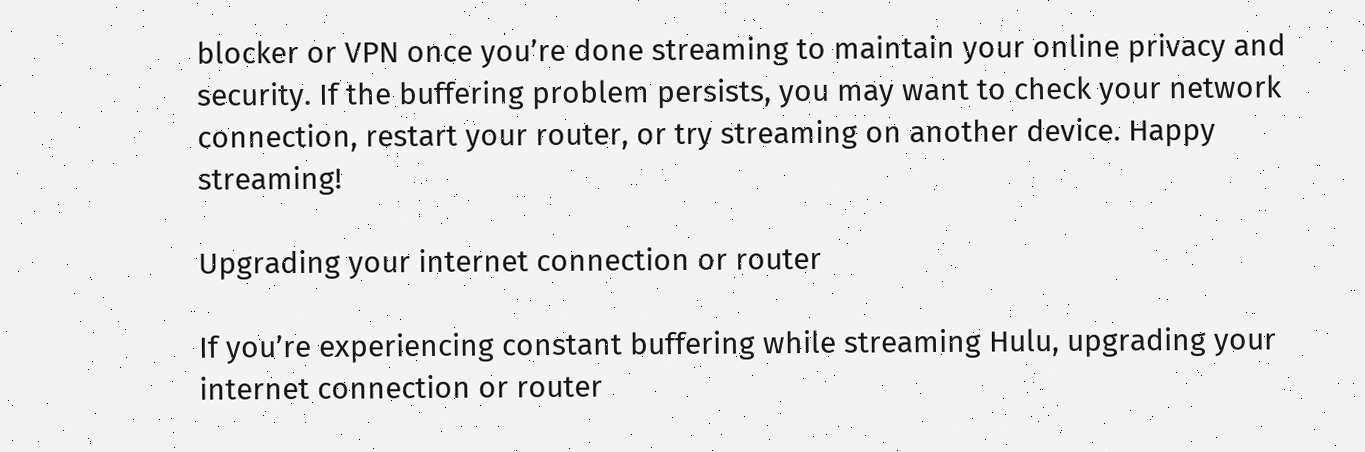blocker or VPN once you’re done streaming to maintain your online privacy and security. If the buffering problem persists, you may want to check your network connection, restart your router, or try streaming on another device. Happy streaming!

Upgrading your internet connection or router

If you’re experiencing constant buffering while streaming Hulu, upgrading your internet connection or router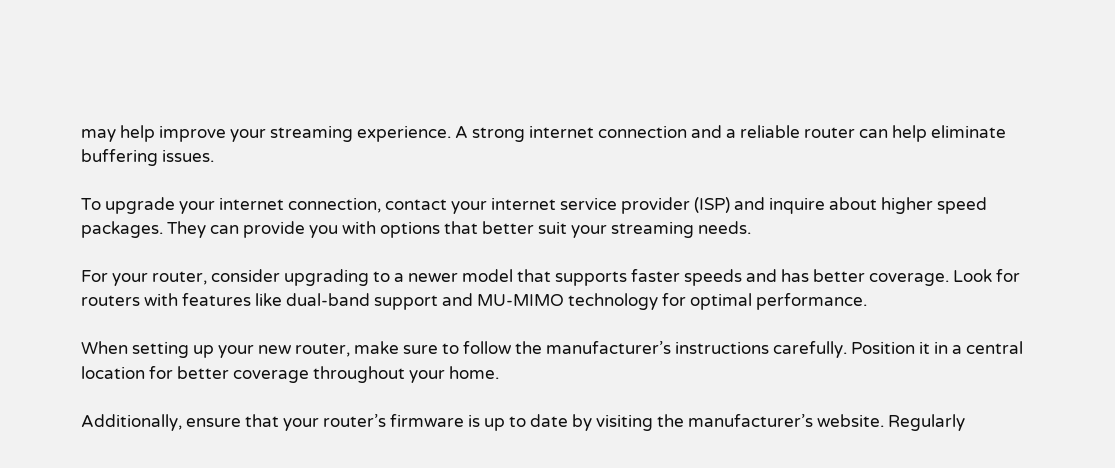may help improve your streaming experience. A strong internet connection and a reliable router can help eliminate buffering issues.

To upgrade your internet connection, contact your internet service provider (ISP) and inquire about higher speed packages. They can provide you with options that better suit your streaming needs.

For your router, consider upgrading to a newer model that supports faster speeds and has better coverage. Look for routers with features like dual-band support and MU-MIMO technology for optimal performance.

When setting up your new router, make sure to follow the manufacturer’s instructions carefully. Position it in a central location for better coverage throughout your home.

Additionally, ensure that your router’s firmware is up to date by visiting the manufacturer’s website. Regularly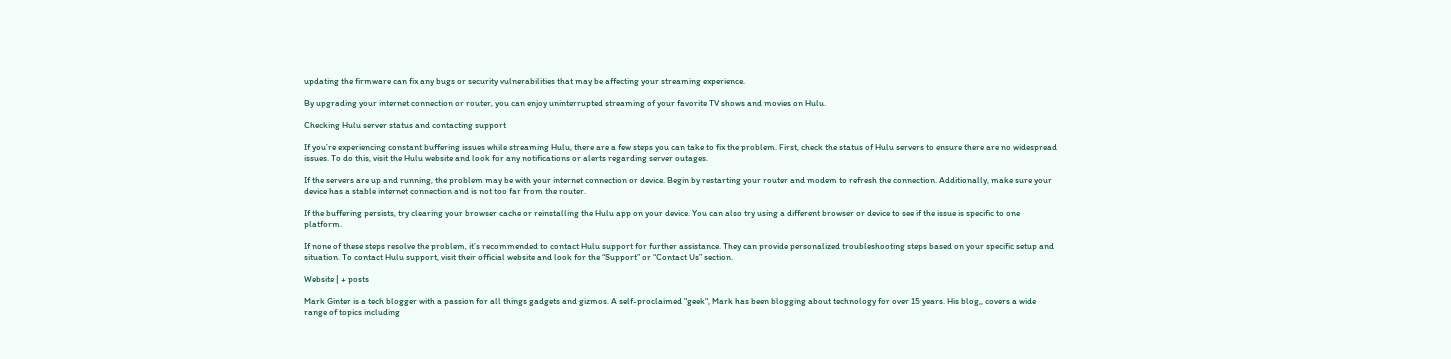updating the firmware can fix any bugs or security vulnerabilities that may be affecting your streaming experience.

By upgrading your internet connection or router, you can enjoy uninterrupted streaming of your favorite TV shows and movies on Hulu.

Checking Hulu server status and contacting support

If you’re experiencing constant buffering issues while streaming Hulu, there are a few steps you can take to fix the problem. First, check the status of Hulu servers to ensure there are no widespread issues. To do this, visit the Hulu website and look for any notifications or alerts regarding server outages.

If the servers are up and running, the problem may be with your internet connection or device. Begin by restarting your router and modem to refresh the connection. Additionally, make sure your device has a stable internet connection and is not too far from the router.

If the buffering persists, try clearing your browser cache or reinstalling the Hulu app on your device. You can also try using a different browser or device to see if the issue is specific to one platform.

If none of these steps resolve the problem, it’s recommended to contact Hulu support for further assistance. They can provide personalized troubleshooting steps based on your specific setup and situation. To contact Hulu support, visit their official website and look for the “Support” or “Contact Us” section.

Website | + posts

Mark Ginter is a tech blogger with a passion for all things gadgets and gizmos. A self-proclaimed "geek", Mark has been blogging about technology for over 15 years. His blog,, covers a wide range of topics including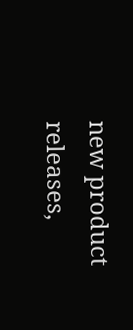new product releases,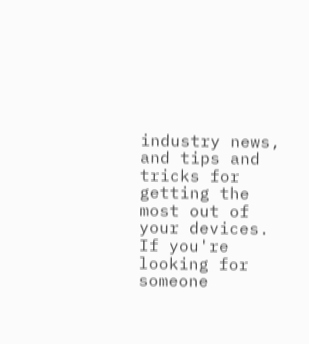industry news, and tips and tricks for getting the most out of your devices. If you're looking for someone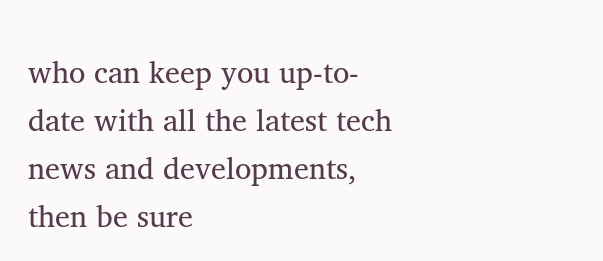who can keep you up-to-date with all the latest tech news and developments, then be sure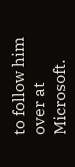to follow him over at Microsoft.